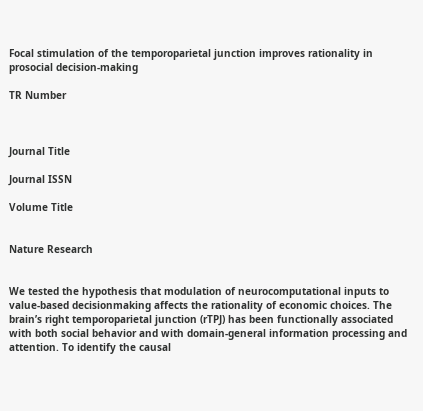Focal stimulation of the temporoparietal junction improves rationality in prosocial decision‑making

TR Number



Journal Title

Journal ISSN

Volume Title


Nature Research


We tested the hypothesis that modulation of neurocomputational inputs to value-based decisionmaking affects the rationality of economic choices. The brain’s right temporoparietal junction (rTPJ) has been functionally associated with both social behavior and with domain-general information processing and attention. To identify the causal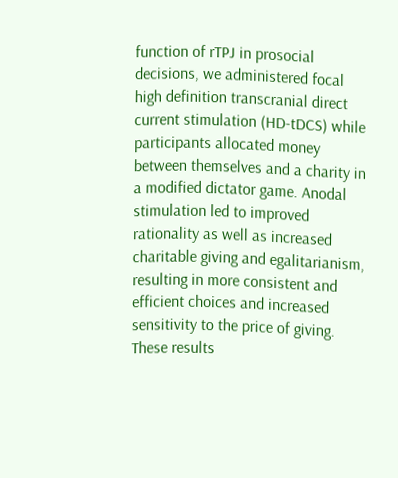function of rTPJ in prosocial decisions, we administered focal high definition transcranial direct current stimulation (HD-tDCS) while participants allocated money between themselves and a charity in a modified dictator game. Anodal stimulation led to improved rationality as well as increased charitable giving and egalitarianism, resulting in more consistent and efficient choices and increased sensitivity to the price of giving. These results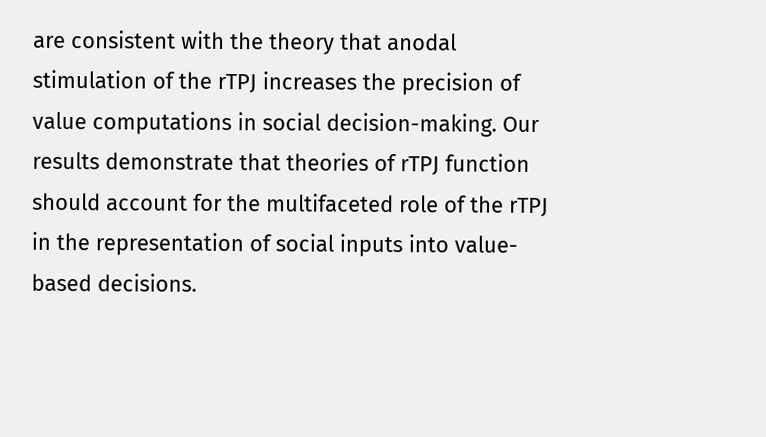are consistent with the theory that anodal stimulation of the rTPJ increases the precision of value computations in social decision-making. Our results demonstrate that theories of rTPJ function should account for the multifaceted role of the rTPJ in the representation of social inputs into value-based decisions.